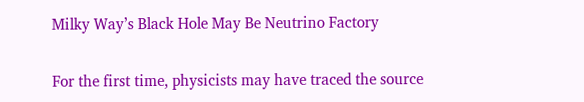Milky Way’s Black Hole May Be Neutrino Factory

For the first time, physicists may have traced the source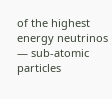of the highest energy neutrinos — sub-atomic particles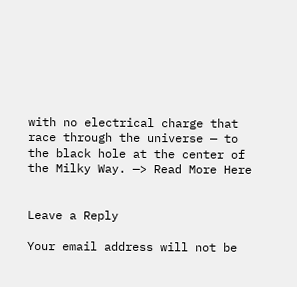with no electrical charge that race through the universe — to the black hole at the center of the Milky Way. —> Read More Here


Leave a Reply

Your email address will not be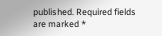published. Required fields are marked *